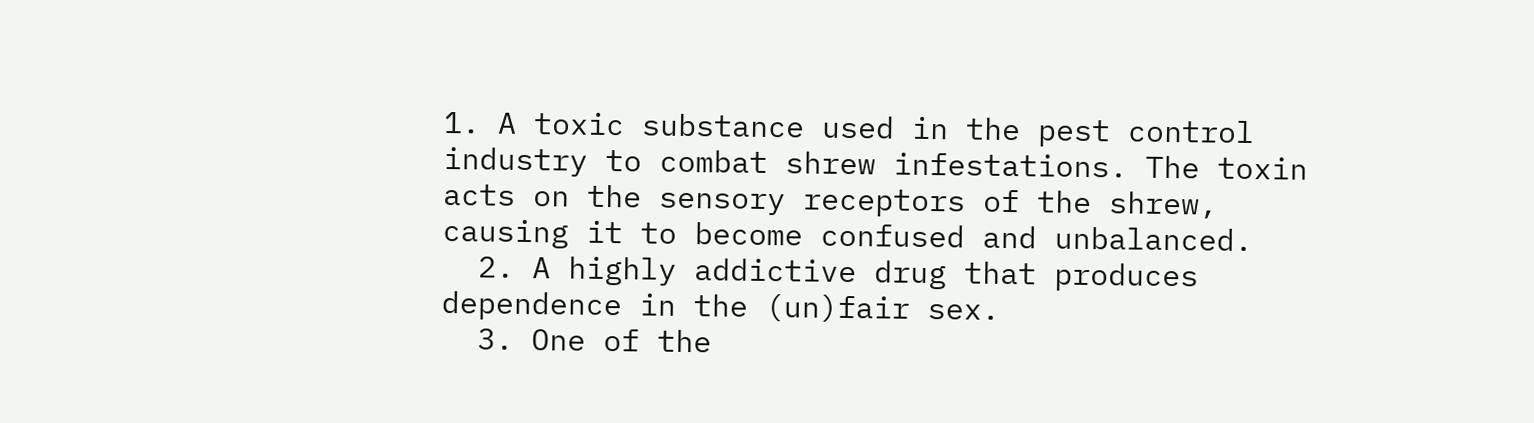1. A toxic substance used in the pest control industry to combat shrew infestations. The toxin acts on the sensory receptors of the shrew, causing it to become confused and unbalanced.
  2. A highly addictive drug that produces dependence in the (un)fair sex.
  3. One of the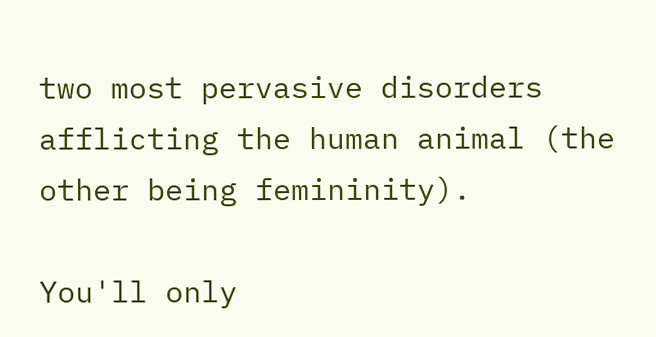two most pervasive disorders afflicting the human animal (the other being femininity).

You'll only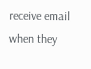receive email when they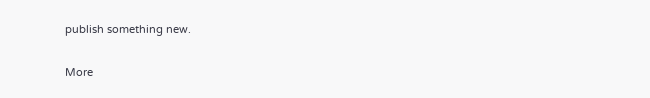publish something new.

More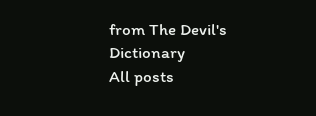from The Devil's Dictionary
All posts